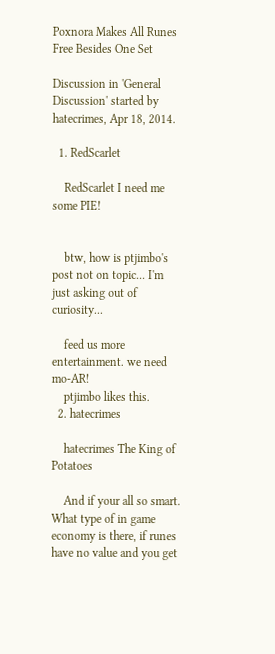Poxnora Makes All Runes Free Besides One Set

Discussion in 'General Discussion' started by hatecrimes, Apr 18, 2014.

  1. RedScarlet

    RedScarlet I need me some PIE!


    btw, how is ptjimbo's post not on topic... I'm just asking out of curiosity...

    feed us more entertainment. we need mo-AR!
    ptjimbo likes this.
  2. hatecrimes

    hatecrimes The King of Potatoes

    And if your all so smart. What type of in game economy is there, if runes have no value and you get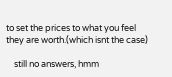to set the prices to what you feel they are worth.(which isnt the case)

    still no answers, hmm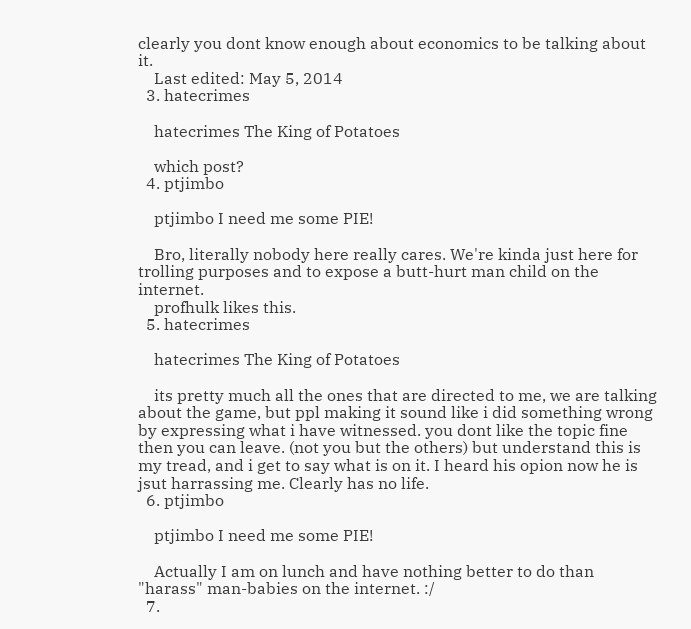clearly you dont know enough about economics to be talking about it.
    Last edited: May 5, 2014
  3. hatecrimes

    hatecrimes The King of Potatoes

    which post?
  4. ptjimbo

    ptjimbo I need me some PIE!

    Bro, literally nobody here really cares. We're kinda just here for trolling purposes and to expose a butt-hurt man child on the internet.
    profhulk likes this.
  5. hatecrimes

    hatecrimes The King of Potatoes

    its pretty much all the ones that are directed to me, we are talking about the game, but ppl making it sound like i did something wrong by expressing what i have witnessed. you dont like the topic fine then you can leave. (not you but the others) but understand this is my tread, and i get to say what is on it. I heard his opion now he is jsut harrassing me. Clearly has no life.
  6. ptjimbo

    ptjimbo I need me some PIE!

    Actually I am on lunch and have nothing better to do than "harass" man-babies on the internet. :/
  7.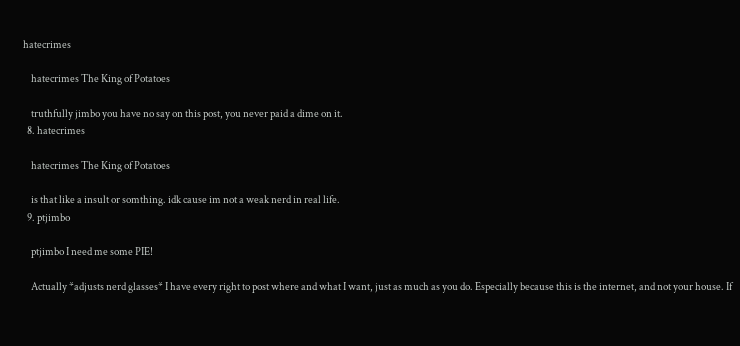hatecrimes

    hatecrimes The King of Potatoes

    truthfully jimbo you have no say on this post, you never paid a dime on it.
  8. hatecrimes

    hatecrimes The King of Potatoes

    is that like a insult or somthing. idk cause im not a weak nerd in real life.
  9. ptjimbo

    ptjimbo I need me some PIE!

    Actually *adjusts nerd glasses* I have every right to post where and what I want, just as much as you do. Especially because this is the internet, and not your house. If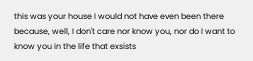this was your house I would not have even been there because, well, I don't care nor know you, nor do I want to know you in the life that exsists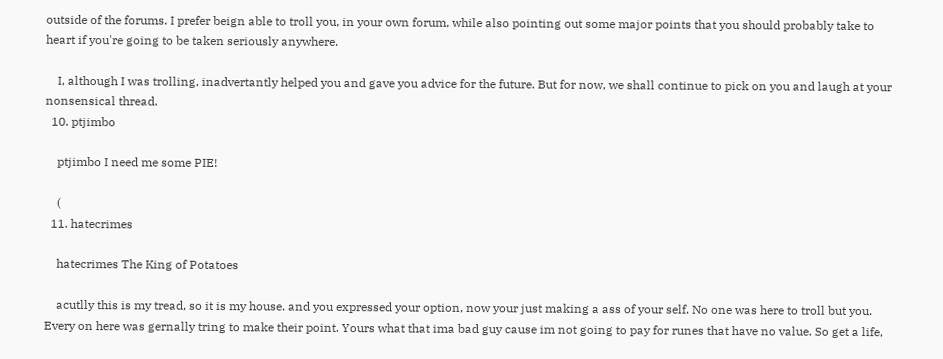outside of the forums. I prefer beign able to troll you, in your own forum, while also pointing out some major points that you should probably take to heart if you're going to be taken seriously anywhere.

    I, although I was trolling, inadvertantly helped you and gave you advice for the future. But for now, we shall continue to pick on you and laugh at your nonsensical thread.
  10. ptjimbo

    ptjimbo I need me some PIE!

    (
  11. hatecrimes

    hatecrimes The King of Potatoes

    acutlly this is my tread, so it is my house. and you expressed your option, now your just making a ass of your self. No one was here to troll but you. Every on here was gernally tring to make their point. Yours what that ima bad guy cause im not going to pay for runes that have no value. So get a life,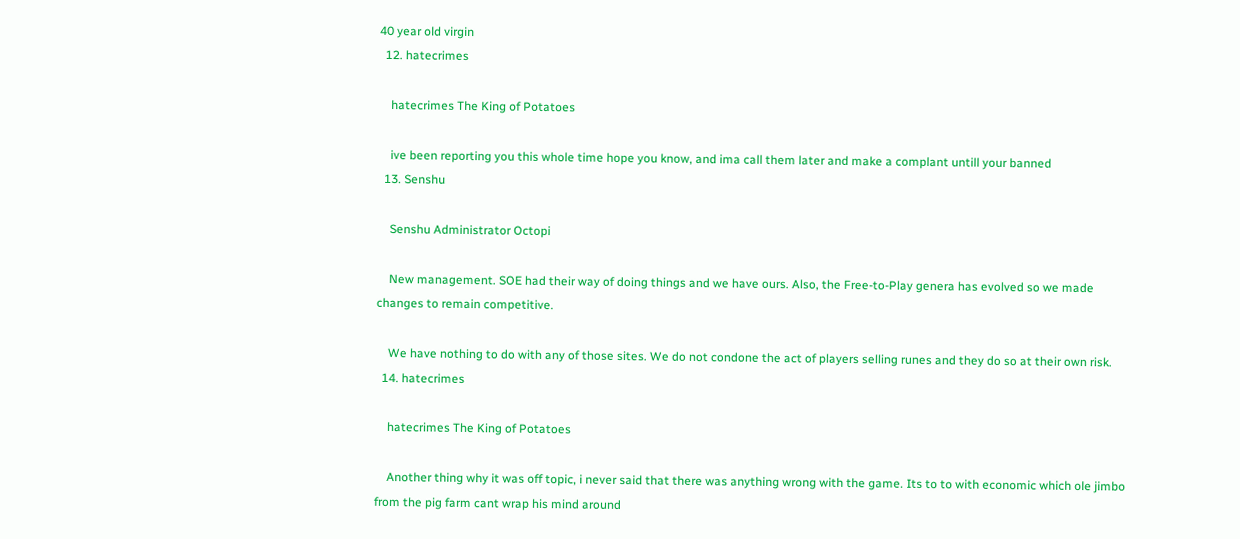40 year old virgin
  12. hatecrimes

    hatecrimes The King of Potatoes

    ive been reporting you this whole time hope you know, and ima call them later and make a complant untill your banned
  13. Senshu

    Senshu Administrator Octopi

    New management. SOE had their way of doing things and we have ours. Also, the Free-to-Play genera has evolved so we made changes to remain competitive.

    We have nothing to do with any of those sites. We do not condone the act of players selling runes and they do so at their own risk.
  14. hatecrimes

    hatecrimes The King of Potatoes

    Another thing why it was off topic, i never said that there was anything wrong with the game. Its to to with economic which ole jimbo from the pig farm cant wrap his mind around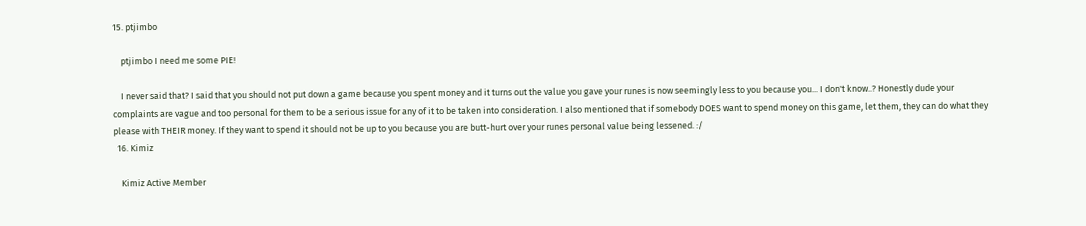15. ptjimbo

    ptjimbo I need me some PIE!

    I never said that? I said that you should not put down a game because you spent money and it turns out the value you gave your runes is now seemingly less to you because you... I don't know..? Honestly dude your complaints are vague and too personal for them to be a serious issue for any of it to be taken into consideration. I also mentioned that if somebody DOES want to spend money on this game, let them, they can do what they please with THEIR money. If they want to spend it should not be up to you because you are butt-hurt over your runes personal value being lessened. :/
  16. Kimiz

    Kimiz Active Member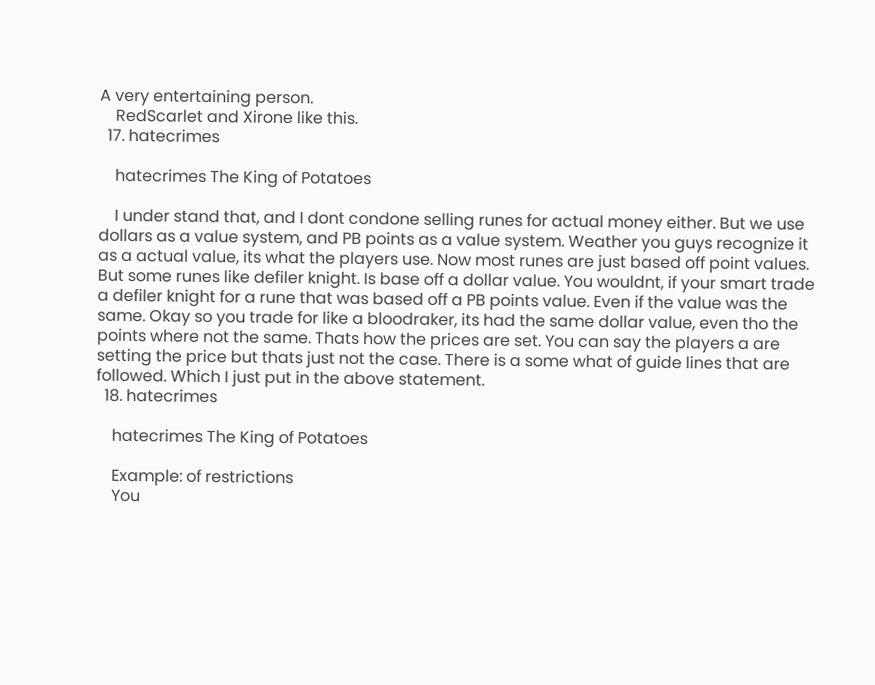A very entertaining person.
    RedScarlet and Xirone like this.
  17. hatecrimes

    hatecrimes The King of Potatoes

    I under stand that, and I dont condone selling runes for actual money either. But we use dollars as a value system, and PB points as a value system. Weather you guys recognize it as a actual value, its what the players use. Now most runes are just based off point values. But some runes like defiler knight. Is base off a dollar value. You wouldnt, if your smart trade a defiler knight for a rune that was based off a PB points value. Even if the value was the same. Okay so you trade for like a bloodraker, its had the same dollar value, even tho the points where not the same. Thats how the prices are set. You can say the players a are setting the price but thats just not the case. There is a some what of guide lines that are followed. Which I just put in the above statement.
  18. hatecrimes

    hatecrimes The King of Potatoes

    Example: of restrictions
    You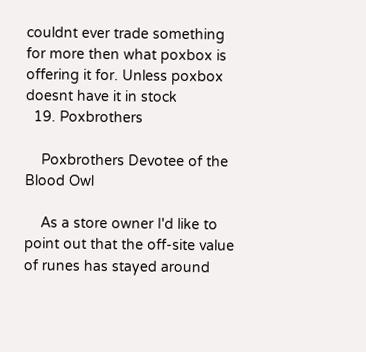couldnt ever trade something for more then what poxbox is offering it for. Unless poxbox doesnt have it in stock
  19. Poxbrothers

    Poxbrothers Devotee of the Blood Owl

    As a store owner I'd like to point out that the off-site value of runes has stayed around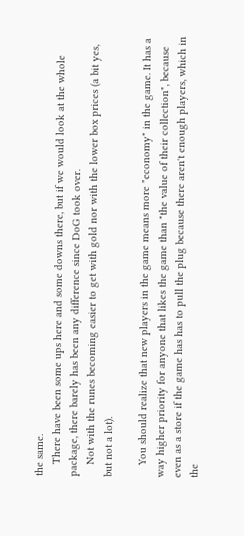the same.
    There have been some ups here and some downs there, but if we would look at the whole package, there barely has been any difference since DoG took over.
    Not with the runes becoming easier to get with gold nor with the lower box prices (a bit yes, but not a lot).

    You should realize that new players in the game means more "economy" in the game. It has a way higher priority for anyone that likes the game than "the value of their collection", because even as a store if the game has has to pull the plug because there aren't enough players, which in the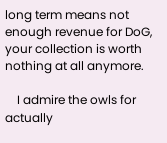long term means not enough revenue for DoG, your collection is worth nothing at all anymore.

    I admire the owls for actually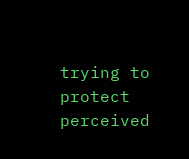trying to protect perceived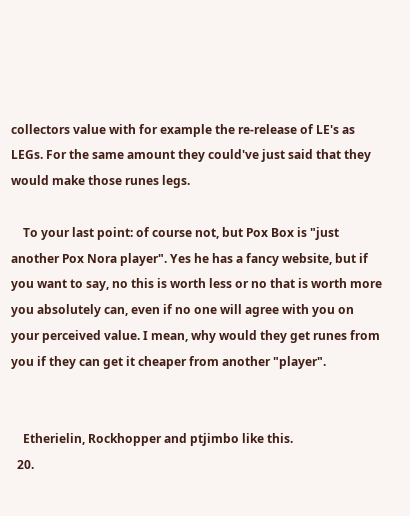collectors value with for example the re-release of LE's as LEGs. For the same amount they could've just said that they would make those runes legs.

    To your last point: of course not, but Pox Box is "just another Pox Nora player". Yes he has a fancy website, but if you want to say, no this is worth less or no that is worth more you absolutely can, even if no one will agree with you on your perceived value. I mean, why would they get runes from you if they can get it cheaper from another "player".


    Etherielin, Rockhopper and ptjimbo like this.
  20.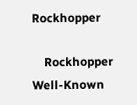Rockhopper

    Rockhopper Well-Known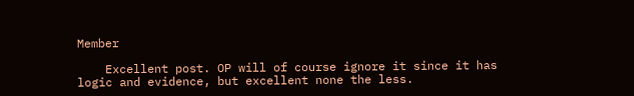Member

    Excellent post. OP will of course ignore it since it has logic and evidence, but excellent none the less.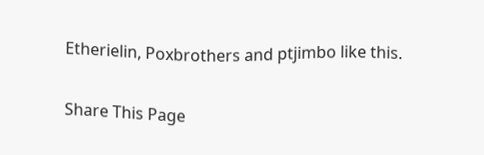Etherielin, Poxbrothers and ptjimbo like this.

Share This Page